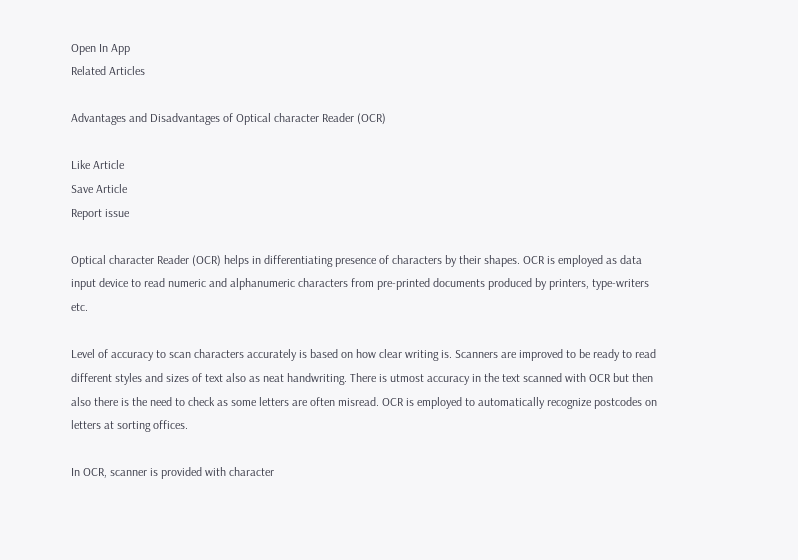Open In App
Related Articles

Advantages and Disadvantages of Optical character Reader (OCR)

Like Article
Save Article
Report issue

Optical character Reader (OCR) helps in differentiating presence of characters by their shapes. OCR is employed as data input device to read numeric and alphanumeric characters from pre-printed documents produced by printers, type-writers etc.

Level of accuracy to scan characters accurately is based on how clear writing is. Scanners are improved to be ready to read different styles and sizes of text also as neat handwriting. There is utmost accuracy in the text scanned with OCR but then also there is the need to check as some letters are often misread. OCR is employed to automatically recognize postcodes on letters at sorting offices.

In OCR, scanner is provided with character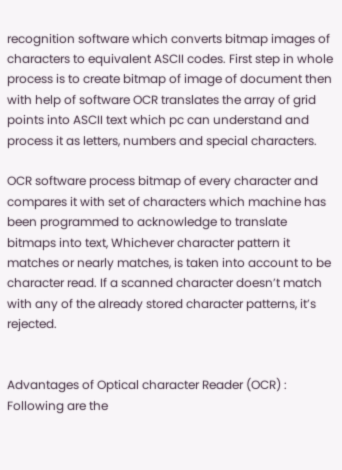recognition software which converts bitmap images of characters to equivalent ASCII codes. First step in whole process is to create bitmap of image of document then with help of software OCR translates the array of grid points into ASCII text which pc can understand and process it as letters, numbers and special characters.

OCR software process bitmap of every character and compares it with set of characters which machine has been programmed to acknowledge to translate bitmaps into text, Whichever character pattern it matches or nearly matches, is taken into account to be character read. If a scanned character doesn’t match with any of the already stored character patterns, it’s rejected.


Advantages of Optical character Reader (OCR) :
Following are the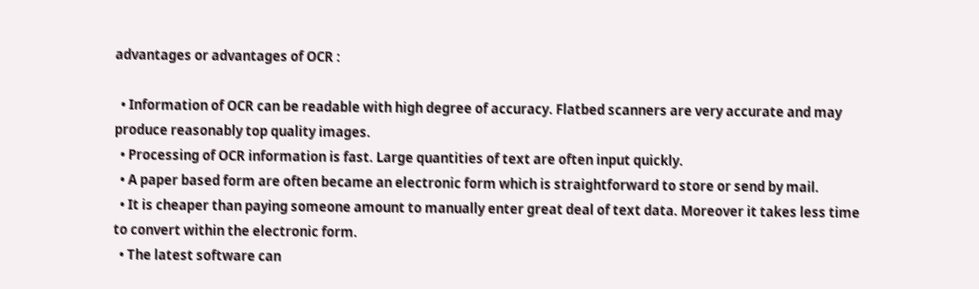advantages or advantages of OCR :

  • Information of OCR can be readable with high degree of accuracy. Flatbed scanners are very accurate and may produce reasonably top quality images.
  • Processing of OCR information is fast. Large quantities of text are often input quickly.
  • A paper based form are often became an electronic form which is straightforward to store or send by mail.
  • It is cheaper than paying someone amount to manually enter great deal of text data. Moreover it takes less time to convert within the electronic form.
  • The latest software can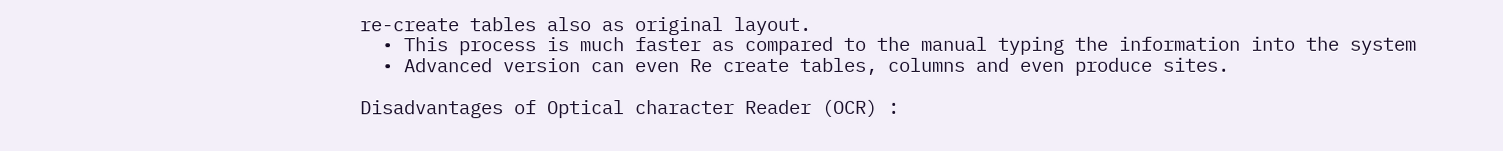re-create tables also as original layout.
  • This process is much faster as compared to the manual typing the information into the system
  • Advanced version can even Re create tables, columns and even produce sites.

Disadvantages of Optical character Reader (OCR) :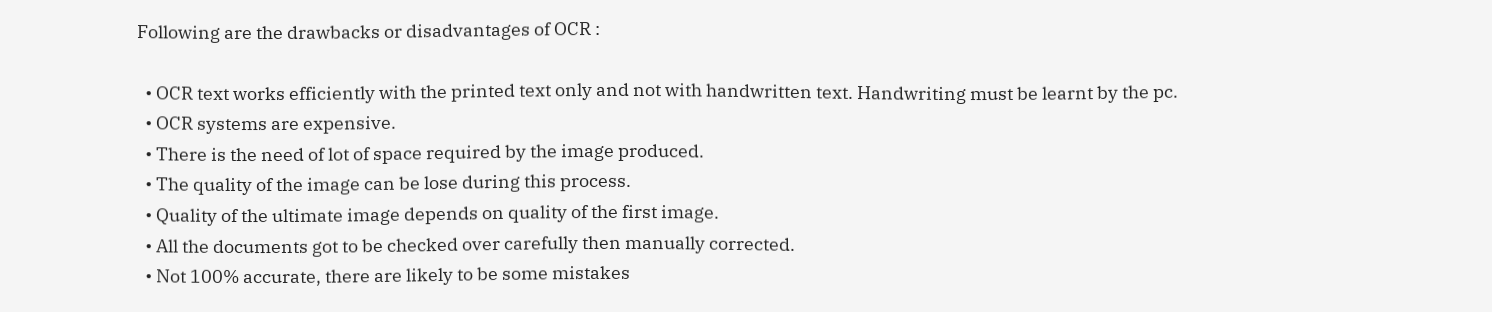Following are the drawbacks or disadvantages of OCR :

  • OCR text works efficiently with the printed text only and not with handwritten text. Handwriting must be learnt by the pc.
  • OCR systems are expensive.
  • There is the need of lot of space required by the image produced.
  • The quality of the image can be lose during this process.
  • Quality of the ultimate image depends on quality of the first image.
  • All the documents got to be checked over carefully then manually corrected.
  • Not 100% accurate, there are likely to be some mistakes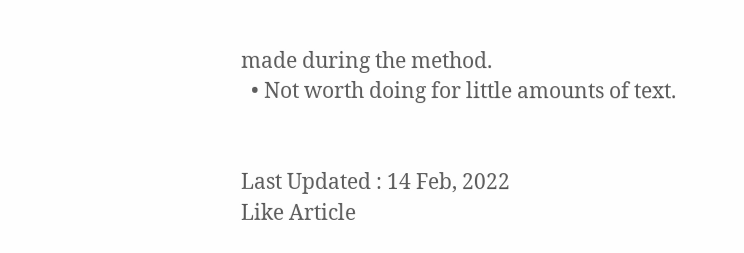made during the method.
  • Not worth doing for little amounts of text.


Last Updated : 14 Feb, 2022
Like Article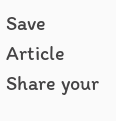Save Article
Share your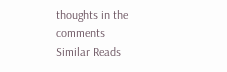thoughts in the comments
Similar Reads